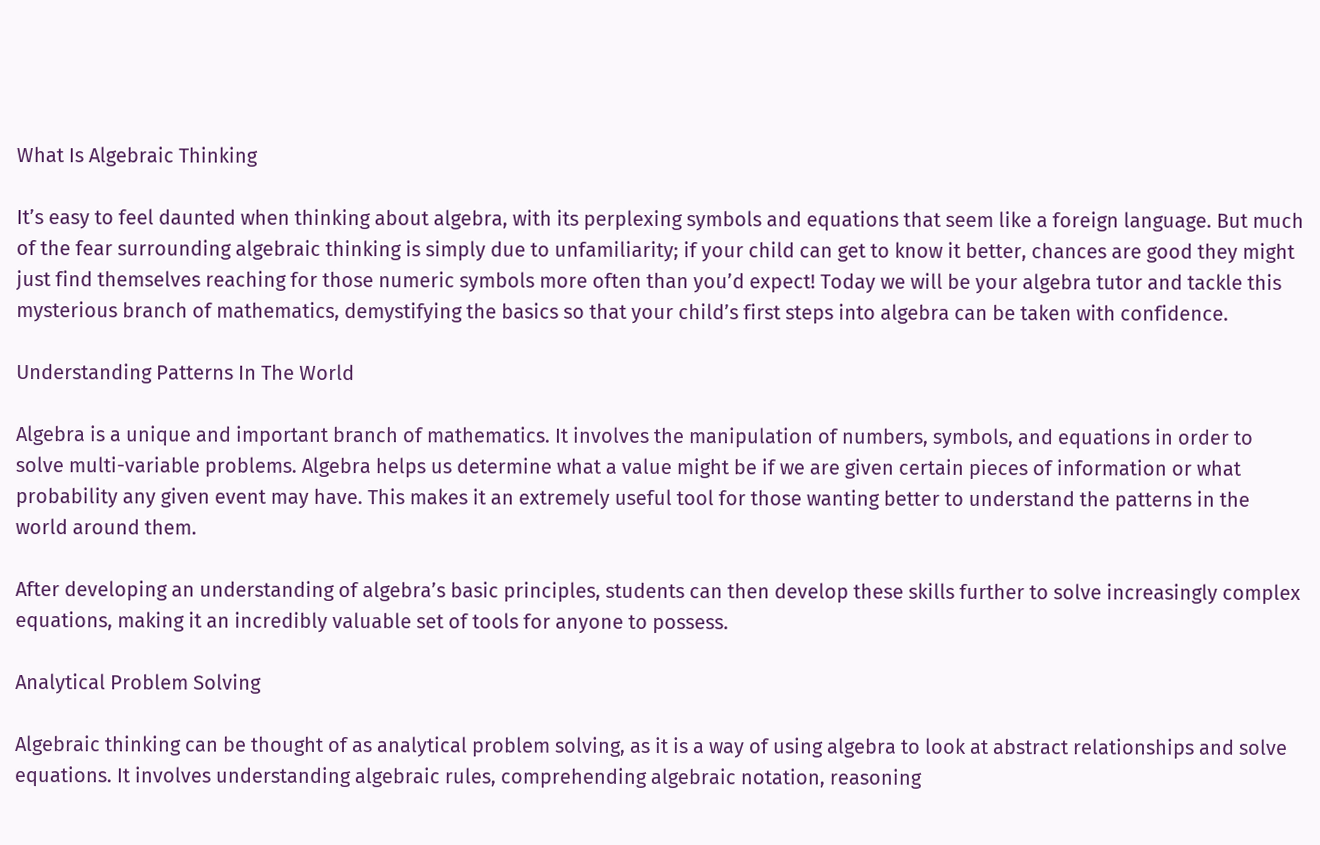What Is Algebraic Thinking

It’s easy to feel daunted when thinking about algebra, with its perplexing symbols and equations that seem like a foreign language. But much of the fear surrounding algebraic thinking is simply due to unfamiliarity; if your child can get to know it better, chances are good they might just find themselves reaching for those numeric symbols more often than you’d expect! Today we will be your algebra tutor and tackle this mysterious branch of mathematics, demystifying the basics so that your child’s first steps into algebra can be taken with confidence.

Understanding Patterns In The World

Algebra is a unique and important branch of mathematics. It involves the manipulation of numbers, symbols, and equations in order to solve multi-variable problems. Algebra helps us determine what a value might be if we are given certain pieces of information or what probability any given event may have. This makes it an extremely useful tool for those wanting better to understand the patterns in the world around them.

After developing an understanding of algebra’s basic principles, students can then develop these skills further to solve increasingly complex equations, making it an incredibly valuable set of tools for anyone to possess.

Analytical Problem Solving

Algebraic thinking can be thought of as analytical problem solving, as it is a way of using algebra to look at abstract relationships and solve equations. It involves understanding algebraic rules, comprehending algebraic notation, reasoning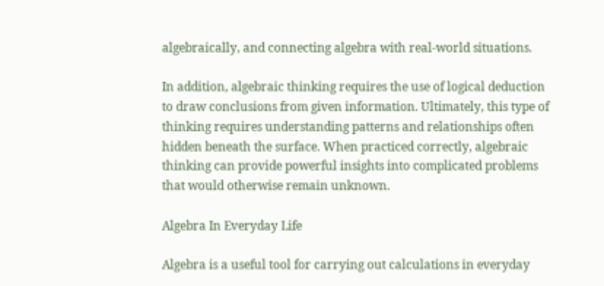algebraically, and connecting algebra with real-world situations.

In addition, algebraic thinking requires the use of logical deduction to draw conclusions from given information. Ultimately, this type of thinking requires understanding patterns and relationships often hidden beneath the surface. When practiced correctly, algebraic thinking can provide powerful insights into complicated problems that would otherwise remain unknown.

Algebra In Everyday Life

Algebra is a useful tool for carrying out calculations in everyday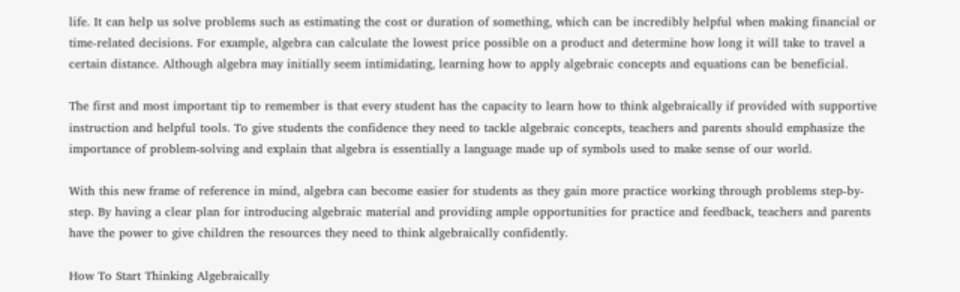life. It can help us solve problems such as estimating the cost or duration of something, which can be incredibly helpful when making financial or time-related decisions. For example, algebra can calculate the lowest price possible on a product and determine how long it will take to travel a certain distance. Although algebra may initially seem intimidating, learning how to apply algebraic concepts and equations can be beneficial.

The first and most important tip to remember is that every student has the capacity to learn how to think algebraically if provided with supportive instruction and helpful tools. To give students the confidence they need to tackle algebraic concepts, teachers and parents should emphasize the importance of problem-solving and explain that algebra is essentially a language made up of symbols used to make sense of our world.

With this new frame of reference in mind, algebra can become easier for students as they gain more practice working through problems step-by-step. By having a clear plan for introducing algebraic material and providing ample opportunities for practice and feedback, teachers and parents have the power to give children the resources they need to think algebraically confidently.

How To Start Thinking Algebraically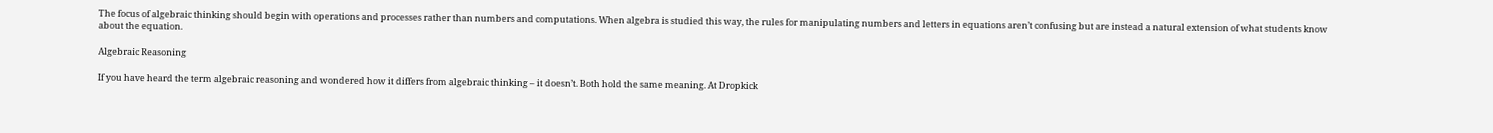The focus of algebraic thinking should begin with operations and processes rather than numbers and computations. When algebra is studied this way, the rules for manipulating numbers and letters in equations aren’t confusing but are instead a natural extension of what students know about the equation.

Algebraic Reasoning

If you have heard the term algebraic reasoning and wondered how it differs from algebraic thinking – it doesn’t. Both hold the same meaning. At Dropkick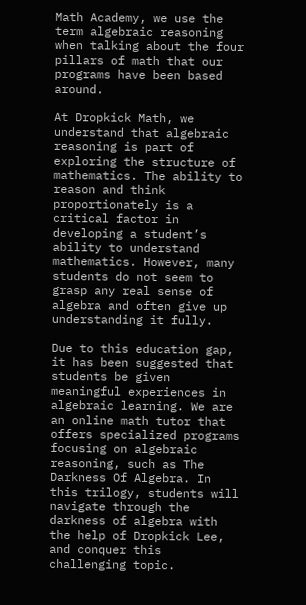Math Academy, we use the term algebraic reasoning when talking about the four pillars of math that our programs have been based around.

At Dropkick Math, we understand that algebraic reasoning is part of exploring the structure of mathematics. The ability to reason and think proportionately is a critical factor in developing a student’s ability to understand mathematics. However, many students do not seem to grasp any real sense of algebra and often give up understanding it fully.

Due to this education gap, it has been suggested that students be given meaningful experiences in algebraic learning. We are an online math tutor that offers specialized programs focusing on algebraic reasoning, such as The Darkness Of Algebra. In this trilogy, students will navigate through the darkness of algebra with the help of Dropkick Lee, and conquer this challenging topic.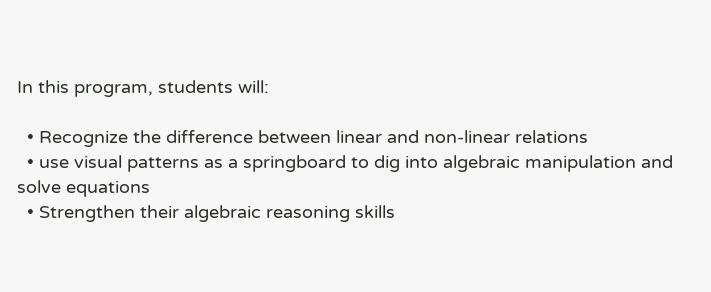In this program, students will:

  • Recognize the difference between linear and non-linear relations
  • use visual patterns as a springboard to dig into algebraic manipulation and solve equations
  • Strengthen their algebraic reasoning skills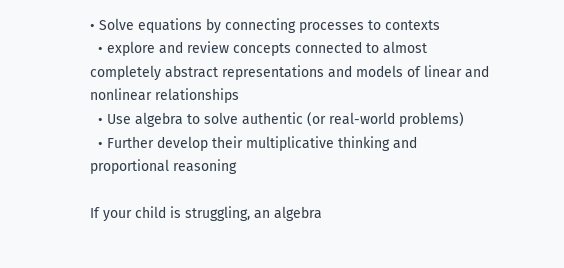• Solve equations by connecting processes to contexts
  • explore and review concepts connected to almost completely abstract representations and models of linear and nonlinear relationships
  • Use algebra to solve authentic (or real-world problems)
  • Further develop their multiplicative thinking and proportional reasoning

If your child is struggling, an algebra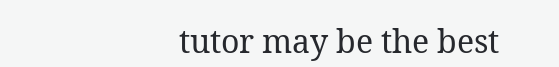tutor may be the best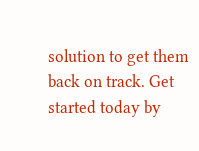solution to get them back on track. Get started today by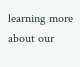learning more about our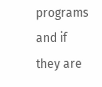programs and if they are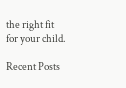the right fit for your child.

Recent Posts